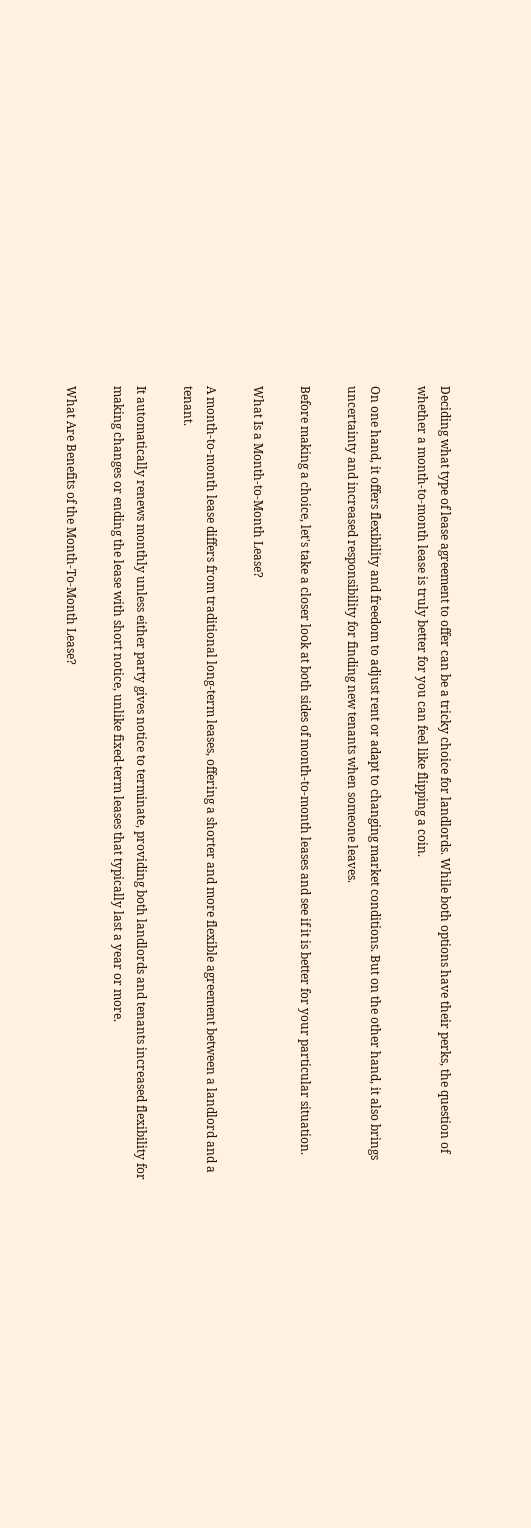Deciding what type of lease agreement to offer can be a tricky choice for landlords. While both options have their perks, the question of whether a month-to-month lease is truly better for you can feel like flipping a coin.

On one hand, it offers flexibility and freedom to adjust rent or adapt to changing market conditions. But on the other hand, it also brings uncertainty and increased responsibility for finding new tenants when someone leaves.

Before making a choice, let's take a closer look at both sides of month-to-month leases and see if it is better for your particular situation.

What Is a Month-to-Month Lease?

A month-to-month lease differs from traditional long-term leases, offering a shorter and more flexible agreement between a landlord and a tenant.

It automatically renews monthly unless either party gives notice to terminate, providing both landlords and tenants increased flexibility for making changes or ending the lease with short notice, unlike fixed-term leases that typically last a year or more.

What Are Benefits of the Month-To-Month Lease?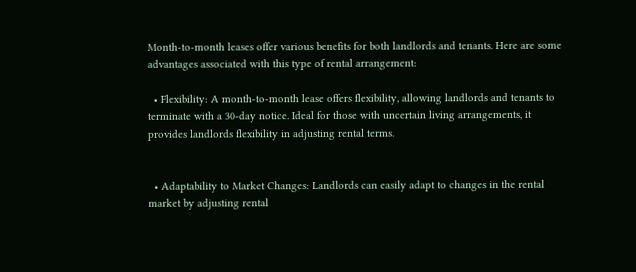Month-to-month leases offer various benefits for both landlords and tenants. Here are some advantages associated with this type of rental arrangement:

  • Flexibility: A month-to-month lease offers flexibility, allowing landlords and tenants to terminate with a 30-day notice. Ideal for those with uncertain living arrangements, it provides landlords flexibility in adjusting rental terms.


  • Adaptability to Market Changes: Landlords can easily adapt to changes in the rental market by adjusting rental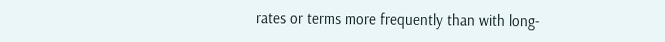rates or terms more frequently than with long-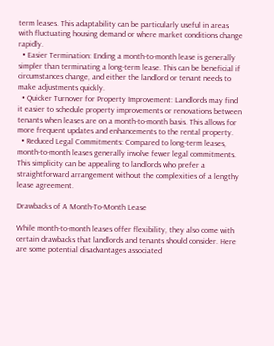term leases. This adaptability can be particularly useful in areas with fluctuating housing demand or where market conditions change rapidly.
  • Easier Termination: Ending a month-to-month lease is generally simpler than terminating a long-term lease. This can be beneficial if circumstances change, and either the landlord or tenant needs to make adjustments quickly.
  • Quicker Turnover for Property Improvement: Landlords may find it easier to schedule property improvements or renovations between tenants when leases are on a month-to-month basis. This allows for more frequent updates and enhancements to the rental property.
  • Reduced Legal Commitments: Compared to long-term leases, month-to-month leases generally involve fewer legal commitments. This simplicity can be appealing to landlords who prefer a straightforward arrangement without the complexities of a lengthy lease agreement.

Drawbacks of A Month-To-Month Lease

While month-to-month leases offer flexibility, they also come with certain drawbacks that landlords and tenants should consider. Here are some potential disadvantages associated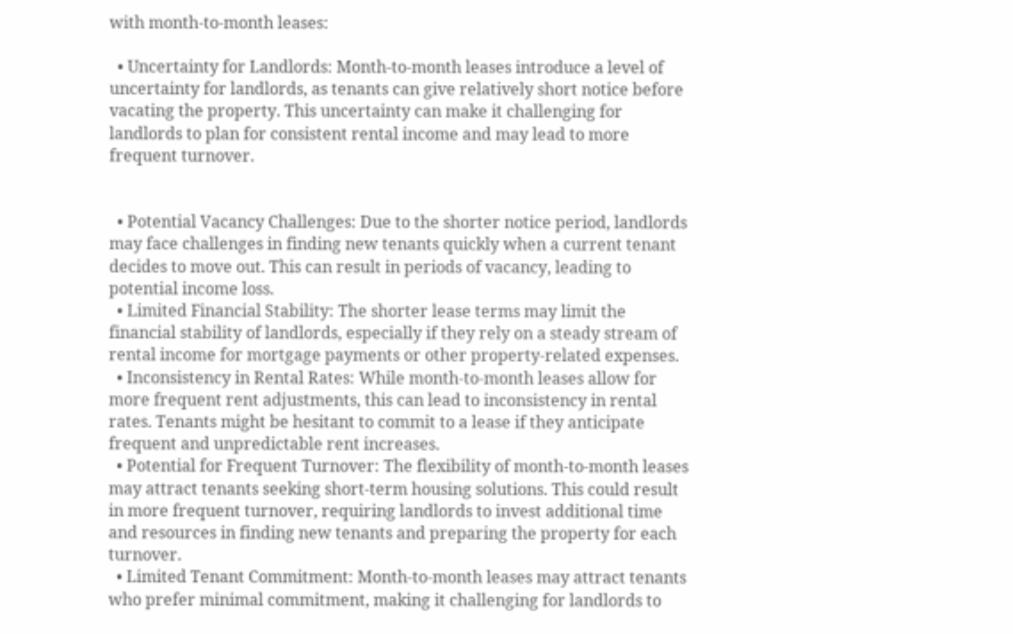with month-to-month leases:

  • Uncertainty for Landlords: Month-to-month leases introduce a level of uncertainty for landlords, as tenants can give relatively short notice before vacating the property. This uncertainty can make it challenging for landlords to plan for consistent rental income and may lead to more frequent turnover.


  • Potential Vacancy Challenges: Due to the shorter notice period, landlords may face challenges in finding new tenants quickly when a current tenant decides to move out. This can result in periods of vacancy, leading to potential income loss.
  • Limited Financial Stability: The shorter lease terms may limit the financial stability of landlords, especially if they rely on a steady stream of rental income for mortgage payments or other property-related expenses.
  • Inconsistency in Rental Rates: While month-to-month leases allow for more frequent rent adjustments, this can lead to inconsistency in rental rates. Tenants might be hesitant to commit to a lease if they anticipate frequent and unpredictable rent increases.
  • Potential for Frequent Turnover: The flexibility of month-to-month leases may attract tenants seeking short-term housing solutions. This could result in more frequent turnover, requiring landlords to invest additional time and resources in finding new tenants and preparing the property for each turnover.
  • Limited Tenant Commitment: Month-to-month leases may attract tenants who prefer minimal commitment, making it challenging for landlords to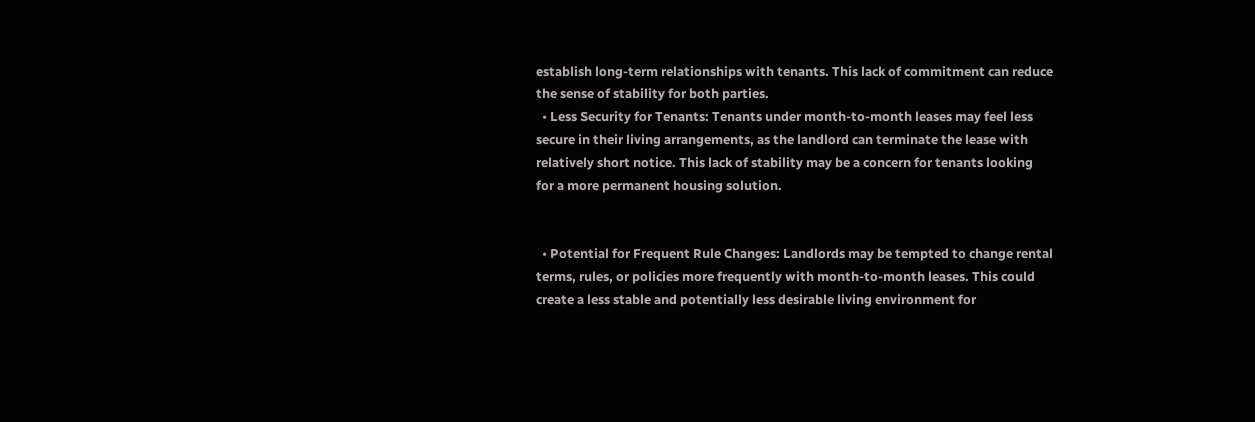establish long-term relationships with tenants. This lack of commitment can reduce the sense of stability for both parties.
  • Less Security for Tenants: Tenants under month-to-month leases may feel less secure in their living arrangements, as the landlord can terminate the lease with relatively short notice. This lack of stability may be a concern for tenants looking for a more permanent housing solution.


  • Potential for Frequent Rule Changes: Landlords may be tempted to change rental terms, rules, or policies more frequently with month-to-month leases. This could create a less stable and potentially less desirable living environment for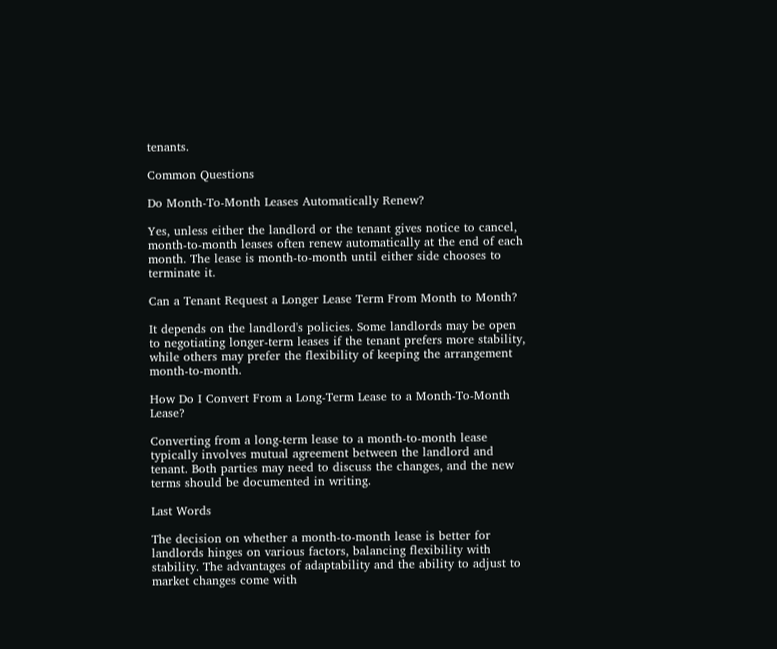tenants.

Common Questions

Do Month-To-Month Leases Automatically Renew?

Yes, unless either the landlord or the tenant gives notice to cancel, month-to-month leases often renew automatically at the end of each month. The lease is month-to-month until either side chooses to terminate it.

Can a Tenant Request a Longer Lease Term From Month to Month?

It depends on the landlord's policies. Some landlords may be open to negotiating longer-term leases if the tenant prefers more stability, while others may prefer the flexibility of keeping the arrangement month-to-month.

How Do I Convert From a Long-Term Lease to a Month-To-Month Lease?

Converting from a long-term lease to a month-to-month lease typically involves mutual agreement between the landlord and tenant. Both parties may need to discuss the changes, and the new terms should be documented in writing.

Last Words

The decision on whether a month-to-month lease is better for landlords hinges on various factors, balancing flexibility with stability. The advantages of adaptability and the ability to adjust to market changes come with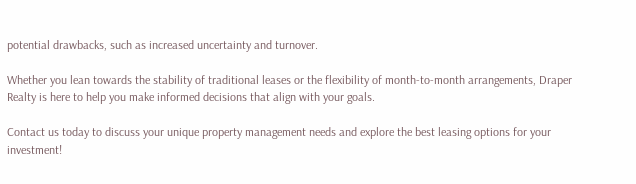potential drawbacks, such as increased uncertainty and turnover.

Whether you lean towards the stability of traditional leases or the flexibility of month-to-month arrangements, Draper Realty is here to help you make informed decisions that align with your goals.

Contact us today to discuss your unique property management needs and explore the best leasing options for your investment!